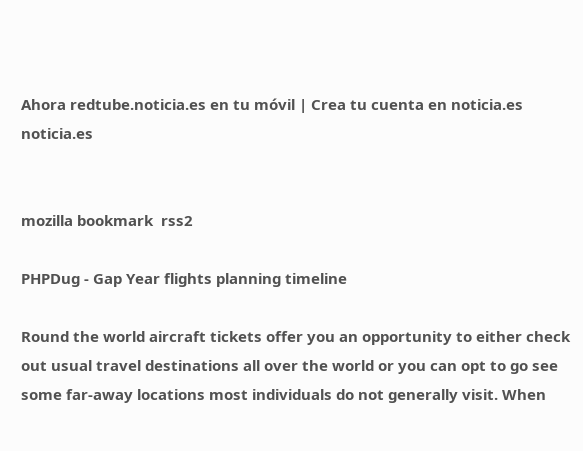Ahora redtube.noticia.es en tu móvil | Crea tu cuenta en noticia.es  noticia.es


mozilla bookmark  rss2

PHPDug - Gap Year flights planning timeline

Round the world aircraft tickets offer you an opportunity to either check out usual travel destinations all over the world or you can opt to go see some far-away locations most individuals do not generally visit. When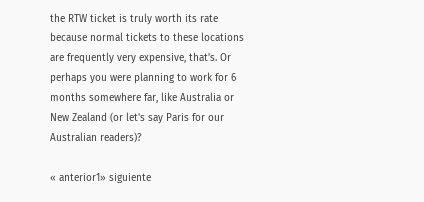the RTW ticket is truly worth its rate because normal tickets to these locations are frequently very expensive, that's. Or perhaps you were planning to work for 6 months somewhere far, like Australia or New Zealand (or let's say Paris for our Australian readers)?

« anterior1» siguiente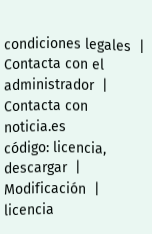condiciones legales  |  Contacta con el administrador  |  Contacta con noticia.es
código: licencia, descargar  |  Modificación  |  licencia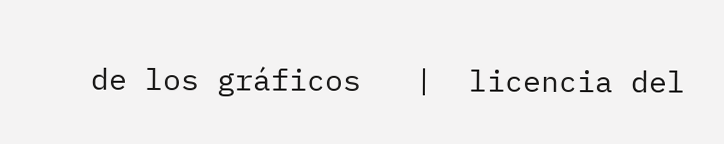de los gráficos   |  licencia del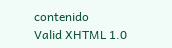contenido
Valid XHTML 1.0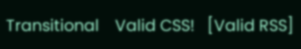Transitional    Valid CSS!   [Valid RSS]